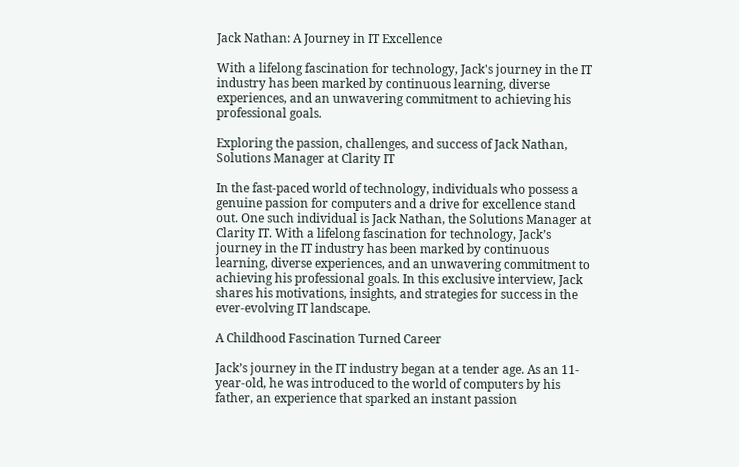Jack Nathan: A Journey in IT Excellence

With a lifelong fascination for technology, Jack's journey in the IT industry has been marked by continuous learning, diverse experiences, and an unwavering commitment to achieving his professional goals.

Exploring the passion, challenges, and success of Jack Nathan, Solutions Manager at Clarity IT

In the fast-paced world of technology, individuals who possess a genuine passion for computers and a drive for excellence stand out. One such individual is Jack Nathan, the Solutions Manager at Clarity IT. With a lifelong fascination for technology, Jack’s journey in the IT industry has been marked by continuous learning, diverse experiences, and an unwavering commitment to achieving his professional goals. In this exclusive interview, Jack shares his motivations, insights, and strategies for success in the ever-evolving IT landscape.

A Childhood Fascination Turned Career

Jack’s journey in the IT industry began at a tender age. As an 11-year-old, he was introduced to the world of computers by his father, an experience that sparked an instant passion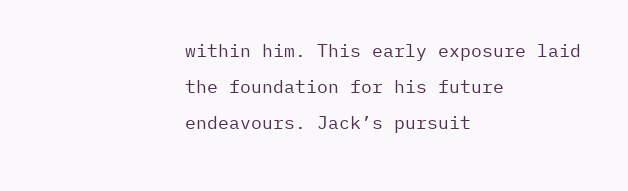within him. This early exposure laid the foundation for his future endeavours. Jack’s pursuit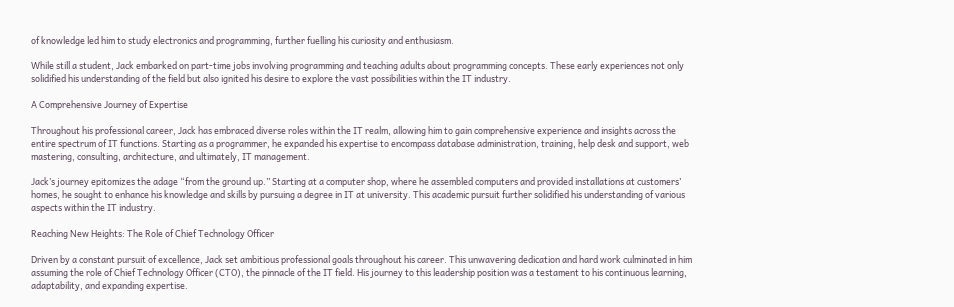of knowledge led him to study electronics and programming, further fuelling his curiosity and enthusiasm.

While still a student, Jack embarked on part-time jobs involving programming and teaching adults about programming concepts. These early experiences not only solidified his understanding of the field but also ignited his desire to explore the vast possibilities within the IT industry.

A Comprehensive Journey of Expertise

Throughout his professional career, Jack has embraced diverse roles within the IT realm, allowing him to gain comprehensive experience and insights across the entire spectrum of IT functions. Starting as a programmer, he expanded his expertise to encompass database administration, training, help desk and support, web mastering, consulting, architecture, and ultimately, IT management.

Jack’s journey epitomizes the adage “from the ground up.” Starting at a computer shop, where he assembled computers and provided installations at customers’ homes, he sought to enhance his knowledge and skills by pursuing a degree in IT at university. This academic pursuit further solidified his understanding of various aspects within the IT industry.

Reaching New Heights: The Role of Chief Technology Officer

Driven by a constant pursuit of excellence, Jack set ambitious professional goals throughout his career. This unwavering dedication and hard work culminated in him assuming the role of Chief Technology Officer (CTO), the pinnacle of the IT field. His journey to this leadership position was a testament to his continuous learning, adaptability, and expanding expertise.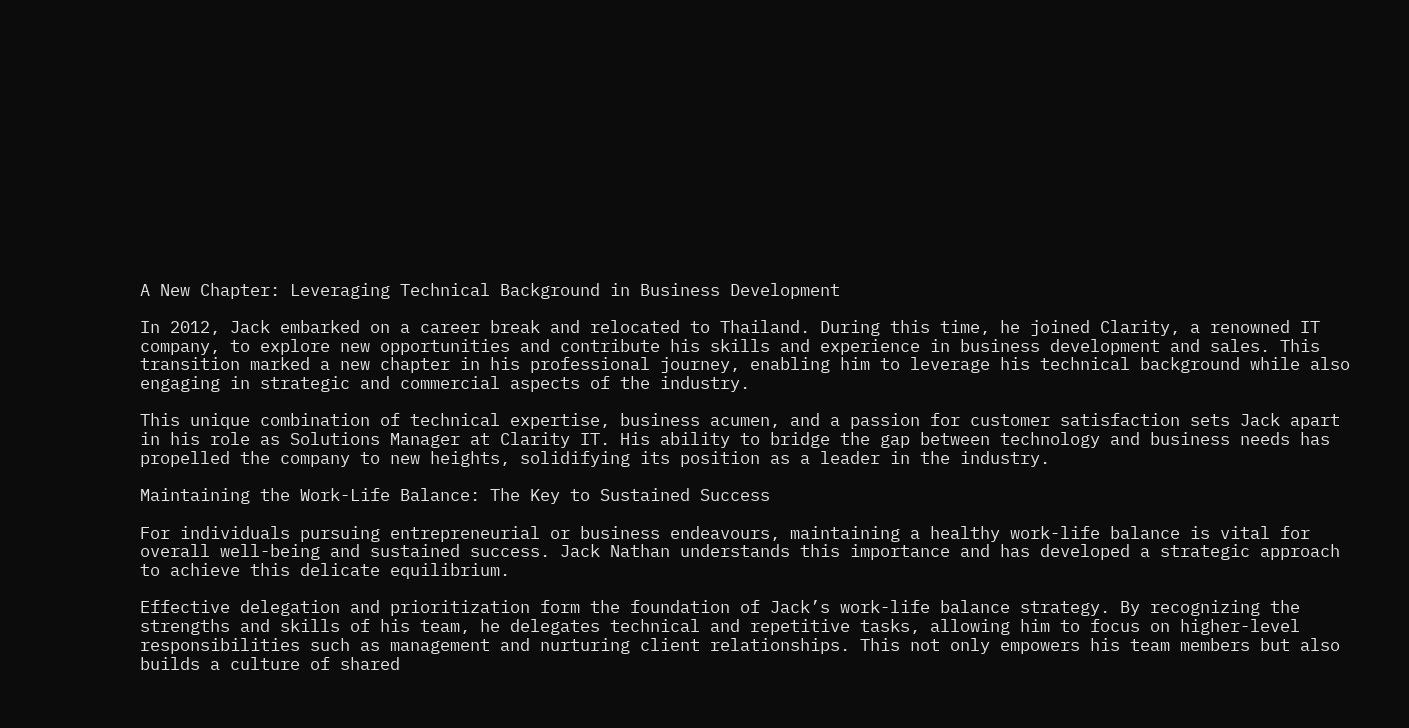A New Chapter: Leveraging Technical Background in Business Development

In 2012, Jack embarked on a career break and relocated to Thailand. During this time, he joined Clarity, a renowned IT company, to explore new opportunities and contribute his skills and experience in business development and sales. This transition marked a new chapter in his professional journey, enabling him to leverage his technical background while also engaging in strategic and commercial aspects of the industry.

This unique combination of technical expertise, business acumen, and a passion for customer satisfaction sets Jack apart in his role as Solutions Manager at Clarity IT. His ability to bridge the gap between technology and business needs has propelled the company to new heights, solidifying its position as a leader in the industry.

Maintaining the Work-Life Balance: The Key to Sustained Success

For individuals pursuing entrepreneurial or business endeavours, maintaining a healthy work-life balance is vital for overall well-being and sustained success. Jack Nathan understands this importance and has developed a strategic approach to achieve this delicate equilibrium.

Effective delegation and prioritization form the foundation of Jack’s work-life balance strategy. By recognizing the strengths and skills of his team, he delegates technical and repetitive tasks, allowing him to focus on higher-level responsibilities such as management and nurturing client relationships. This not only empowers his team members but also builds a culture of shared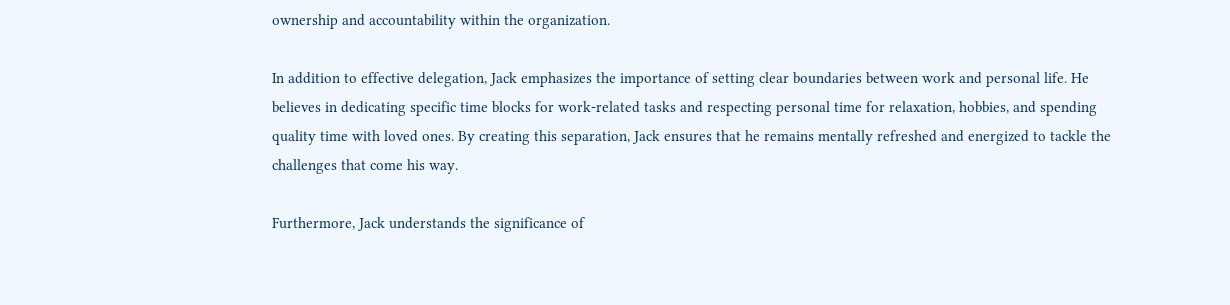ownership and accountability within the organization.

In addition to effective delegation, Jack emphasizes the importance of setting clear boundaries between work and personal life. He believes in dedicating specific time blocks for work-related tasks and respecting personal time for relaxation, hobbies, and spending quality time with loved ones. By creating this separation, Jack ensures that he remains mentally refreshed and energized to tackle the challenges that come his way.

Furthermore, Jack understands the significance of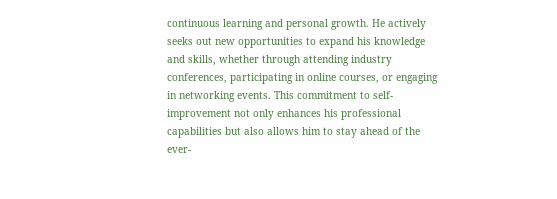continuous learning and personal growth. He actively seeks out new opportunities to expand his knowledge and skills, whether through attending industry conferences, participating in online courses, or engaging in networking events. This commitment to self-improvement not only enhances his professional capabilities but also allows him to stay ahead of the ever-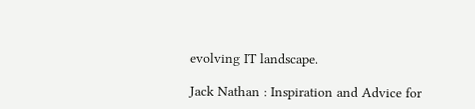evolving IT landscape.

Jack Nathan : Inspiration and Advice for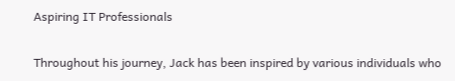Aspiring IT Professionals

Throughout his journey, Jack has been inspired by various individuals who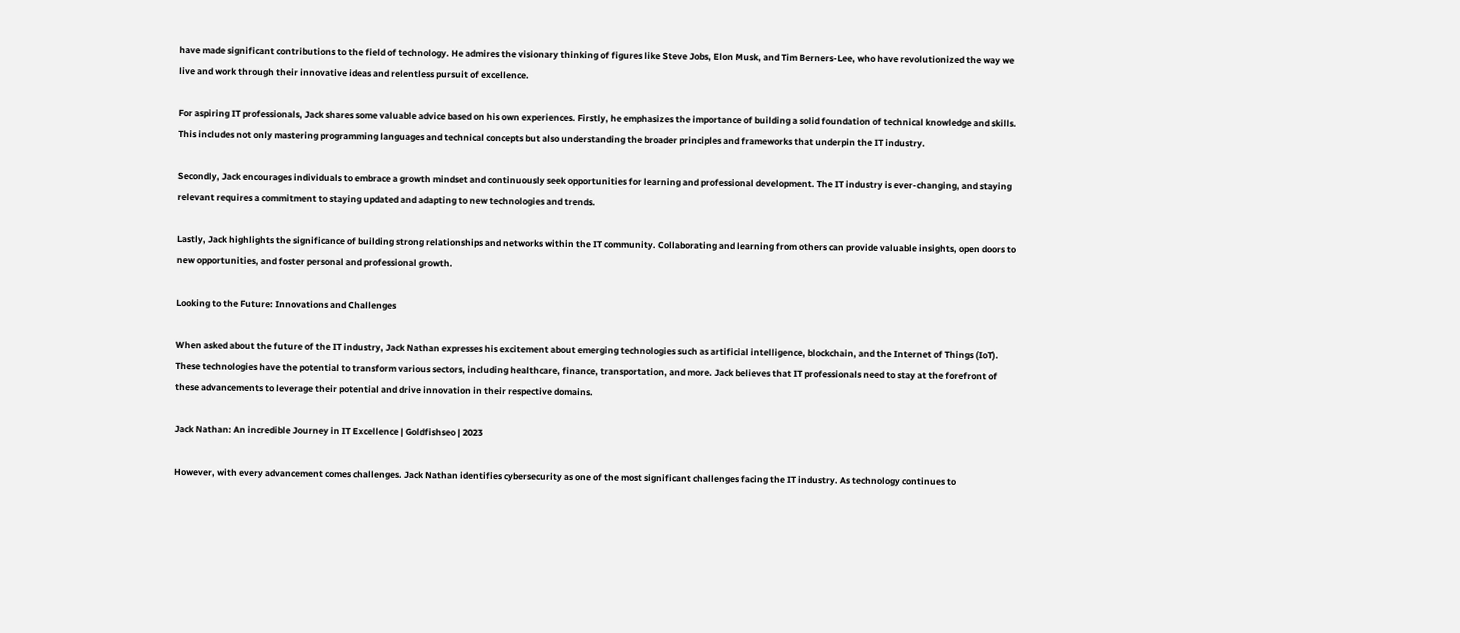have made significant contributions to the field of technology. He admires the visionary thinking of figures like Steve Jobs, Elon Musk, and Tim Berners-Lee, who have revolutionized the way we live and work through their innovative ideas and relentless pursuit of excellence.

For aspiring IT professionals, Jack shares some valuable advice based on his own experiences. Firstly, he emphasizes the importance of building a solid foundation of technical knowledge and skills. This includes not only mastering programming languages and technical concepts but also understanding the broader principles and frameworks that underpin the IT industry.

Secondly, Jack encourages individuals to embrace a growth mindset and continuously seek opportunities for learning and professional development. The IT industry is ever-changing, and staying relevant requires a commitment to staying updated and adapting to new technologies and trends.

Lastly, Jack highlights the significance of building strong relationships and networks within the IT community. Collaborating and learning from others can provide valuable insights, open doors to new opportunities, and foster personal and professional growth.

Looking to the Future: Innovations and Challenges

When asked about the future of the IT industry, Jack Nathan expresses his excitement about emerging technologies such as artificial intelligence, blockchain, and the Internet of Things (IoT). These technologies have the potential to transform various sectors, including healthcare, finance, transportation, and more. Jack believes that IT professionals need to stay at the forefront of these advancements to leverage their potential and drive innovation in their respective domains.

Jack Nathan: An incredible Journey in IT Excellence | Goldfishseo | 2023

However, with every advancement comes challenges. Jack Nathan identifies cybersecurity as one of the most significant challenges facing the IT industry. As technology continues to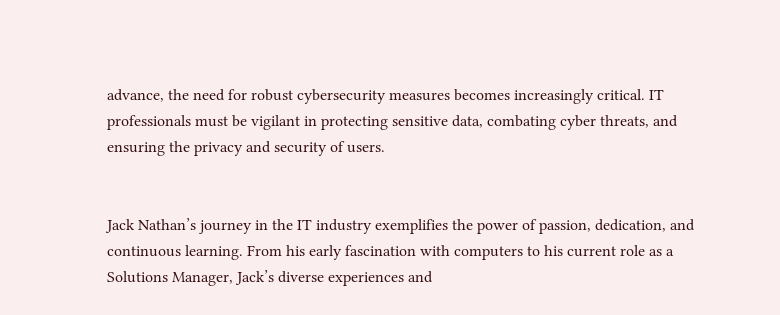advance, the need for robust cybersecurity measures becomes increasingly critical. IT professionals must be vigilant in protecting sensitive data, combating cyber threats, and ensuring the privacy and security of users.


Jack Nathan’s journey in the IT industry exemplifies the power of passion, dedication, and continuous learning. From his early fascination with computers to his current role as a Solutions Manager, Jack’s diverse experiences and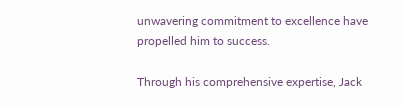unwavering commitment to excellence have propelled him to success.

Through his comprehensive expertise, Jack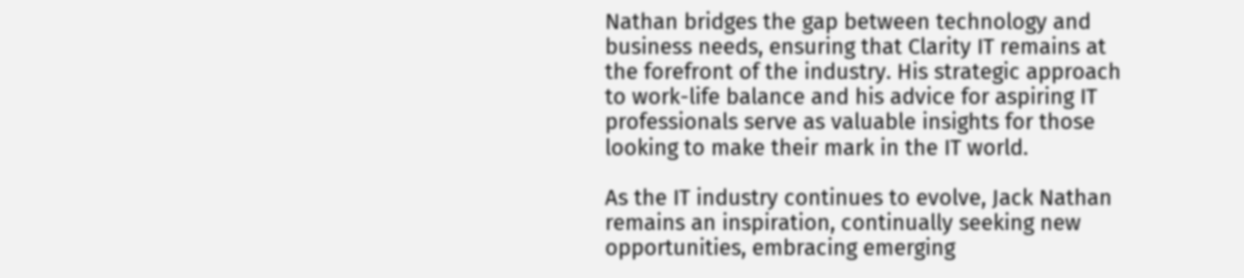Nathan bridges the gap between technology and business needs, ensuring that Clarity IT remains at the forefront of the industry. His strategic approach to work-life balance and his advice for aspiring IT professionals serve as valuable insights for those looking to make their mark in the IT world.

As the IT industry continues to evolve, Jack Nathan remains an inspiration, continually seeking new opportunities, embracing emerging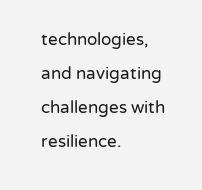technologies, and navigating challenges with resilience.